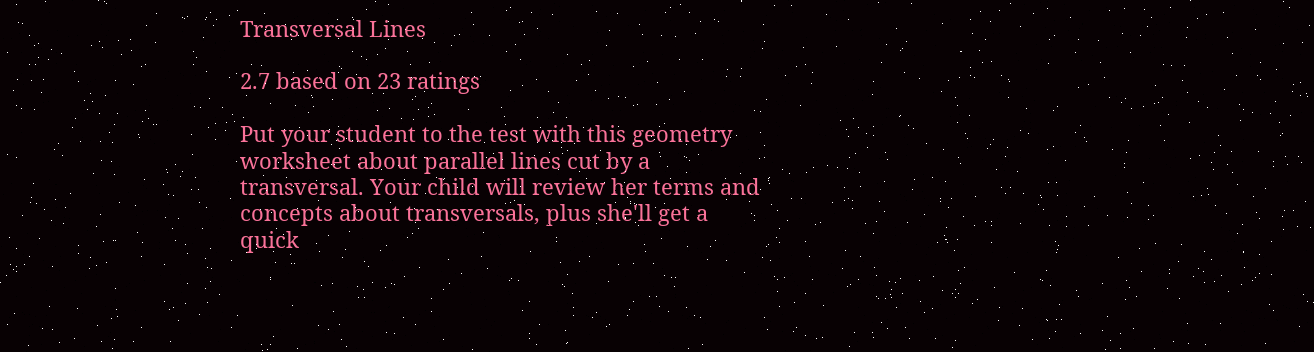Transversal Lines

2.7 based on 23 ratings

Put your student to the test with this geometry worksheet about parallel lines cut by a transversal. Your child will review her terms and concepts about transversals, plus she'll get a quick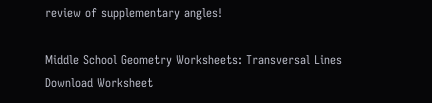review of supplementary angles!

Middle School Geometry Worksheets: Transversal Lines
Download Worksheet